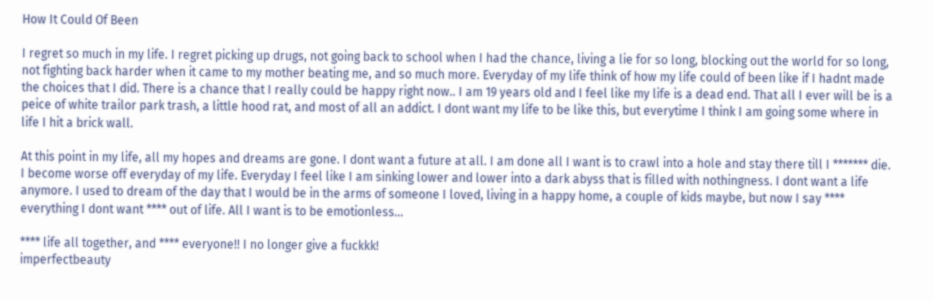How It Could Of Been

I regret so much in my life. I regret picking up drugs, not going back to school when I had the chance, living a lie for so long, blocking out the world for so long, not fighting back harder when it came to my mother beating me, and so much more. Everyday of my life think of how my life could of been like if I hadnt made the choices that I did. There is a chance that I really could be happy right now.. I am 19 years old and I feel like my life is a dead end. That all I ever will be is a peice of white trailor park trash, a little hood rat, and most of all an addict. I dont want my life to be like this, but everytime I think I am going some where in life I hit a brick wall.

At this point in my life, all my hopes and dreams are gone. I dont want a future at all. I am done all I want is to crawl into a hole and stay there till I ******* die. I become worse off everyday of my life. Everyday I feel like I am sinking lower and lower into a dark abyss that is filled with nothingness. I dont want a life anymore. I used to dream of the day that I would be in the arms of someone I loved, living in a happy home, a couple of kids maybe, but now I say **** everything I dont want **** out of life. All I want is to be emotionless...

**** life all together, and **** everyone!! I no longer give a fuckkk!
imperfectbeauty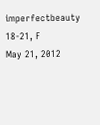imperfectbeauty
18-21, F
May 21, 2012